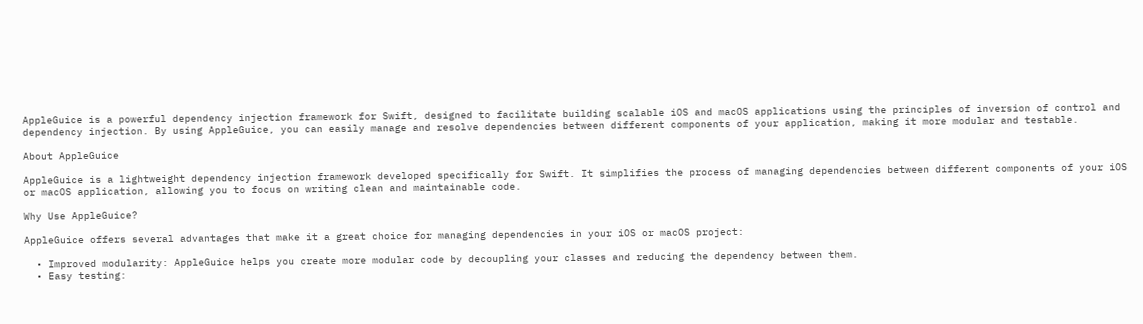AppleGuice is a powerful dependency injection framework for Swift, designed to facilitate building scalable iOS and macOS applications using the principles of inversion of control and dependency injection. By using AppleGuice, you can easily manage and resolve dependencies between different components of your application, making it more modular and testable.

About AppleGuice

AppleGuice is a lightweight dependency injection framework developed specifically for Swift. It simplifies the process of managing dependencies between different components of your iOS or macOS application, allowing you to focus on writing clean and maintainable code.

Why Use AppleGuice?

AppleGuice offers several advantages that make it a great choice for managing dependencies in your iOS or macOS project:

  • Improved modularity: AppleGuice helps you create more modular code by decoupling your classes and reducing the dependency between them.
  • Easy testing: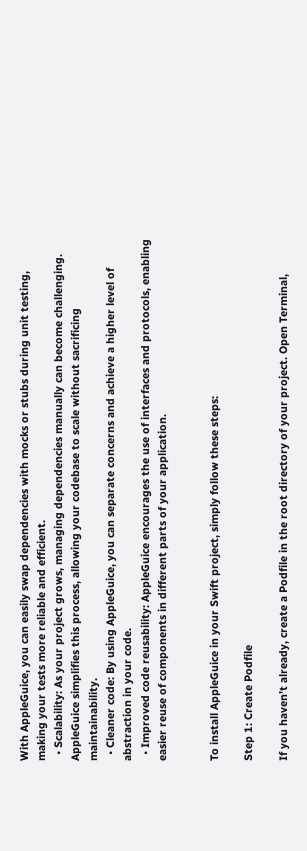With AppleGuice, you can easily swap dependencies with mocks or stubs during unit testing, making your tests more reliable and efficient.
  • Scalability: As your project grows, managing dependencies manually can become challenging. AppleGuice simplifies this process, allowing your codebase to scale without sacrificing maintainability.
  • Cleaner code: By using AppleGuice, you can separate concerns and achieve a higher level of abstraction in your code.
  • Improved code reusability: AppleGuice encourages the use of interfaces and protocols, enabling easier reuse of components in different parts of your application.


To install AppleGuice in your Swift project, simply follow these steps:

Step 1: Create Podfile

If you haven’t already, create a Podfile in the root directory of your project. Open Terminal,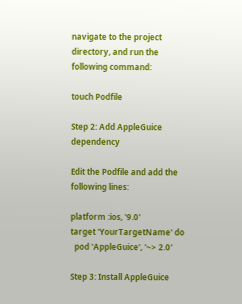navigate to the project directory, and run the following command:

touch Podfile

Step 2: Add AppleGuice dependency

Edit the Podfile and add the following lines:

platform :ios, '9.0'
target 'YourTargetName' do
  pod 'AppleGuice', '~> 2.0'

Step 3: Install AppleGuice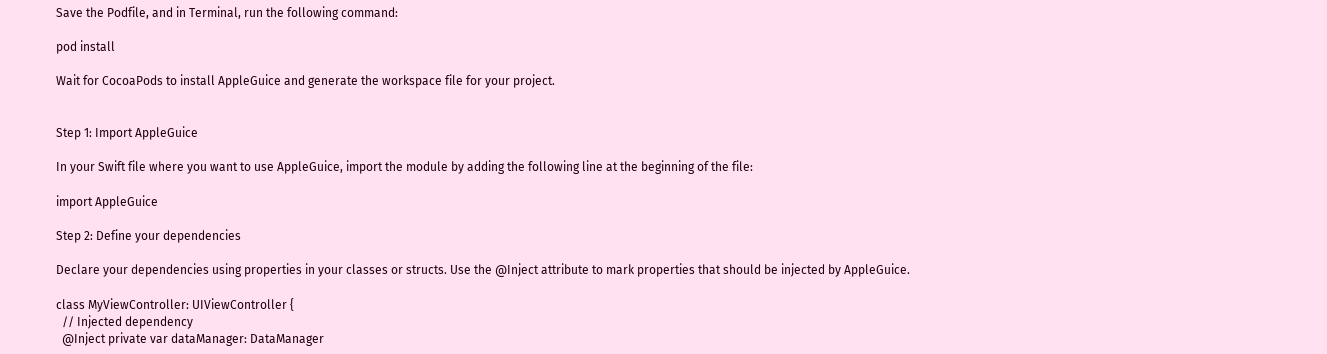Save the Podfile, and in Terminal, run the following command:

pod install

Wait for CocoaPods to install AppleGuice and generate the workspace file for your project.


Step 1: Import AppleGuice

In your Swift file where you want to use AppleGuice, import the module by adding the following line at the beginning of the file:

import AppleGuice

Step 2: Define your dependencies

Declare your dependencies using properties in your classes or structs. Use the @Inject attribute to mark properties that should be injected by AppleGuice.

class MyViewController: UIViewController {
  // Injected dependency
  @Inject private var dataManager: DataManager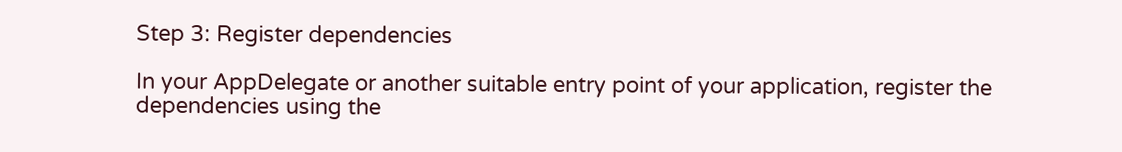Step 3: Register dependencies

In your AppDelegate or another suitable entry point of your application, register the dependencies using the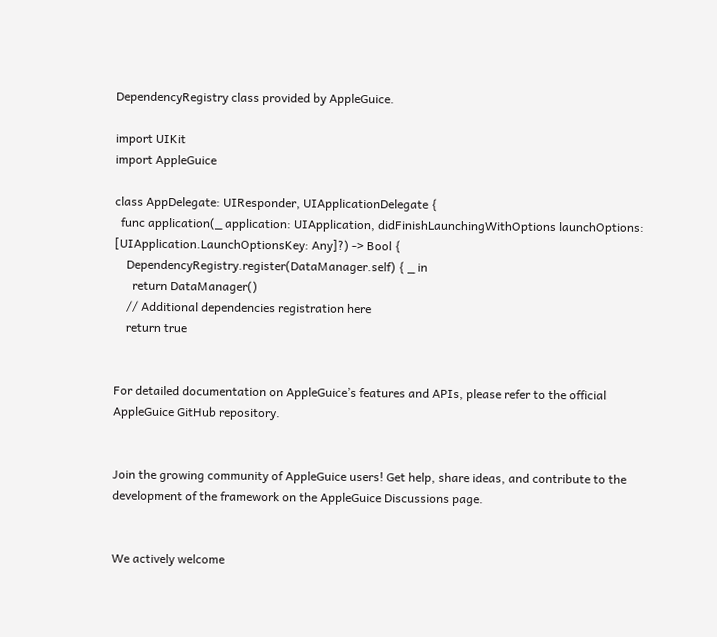DependencyRegistry class provided by AppleGuice.

import UIKit
import AppleGuice

class AppDelegate: UIResponder, UIApplicationDelegate {
  func application(_ application: UIApplication, didFinishLaunchingWithOptions launchOptions: [UIApplication.LaunchOptionsKey: Any]?) -> Bool {
    DependencyRegistry.register(DataManager.self) { _ in
      return DataManager()
    // Additional dependencies registration here
    return true


For detailed documentation on AppleGuice’s features and APIs, please refer to the official AppleGuice GitHub repository.


Join the growing community of AppleGuice users! Get help, share ideas, and contribute to the development of the framework on the AppleGuice Discussions page.


We actively welcome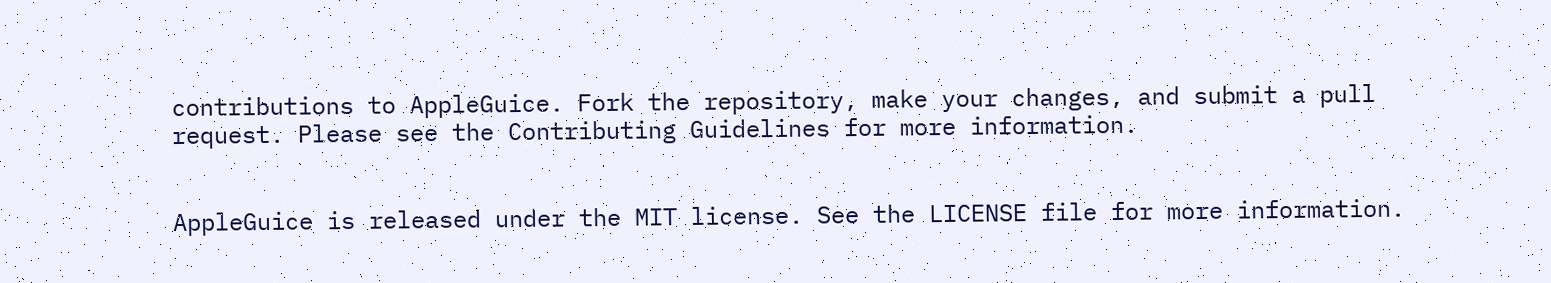contributions to AppleGuice. Fork the repository, make your changes, and submit a pull request. Please see the Contributing Guidelines for more information.


AppleGuice is released under the MIT license. See the LICENSE file for more information.